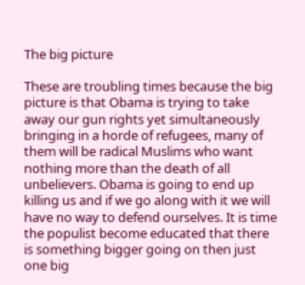The big picture

These are troubling times because the big picture is that Obama is trying to take away our gun rights yet simultaneously bringing in a horde of refugees, many of them will be radical Muslims who want nothing more than the death of all unbelievers. Obama is going to end up killing us and if we go along with it we will have no way to defend ourselves. It is time the populist become educated that there is something bigger going on then just one big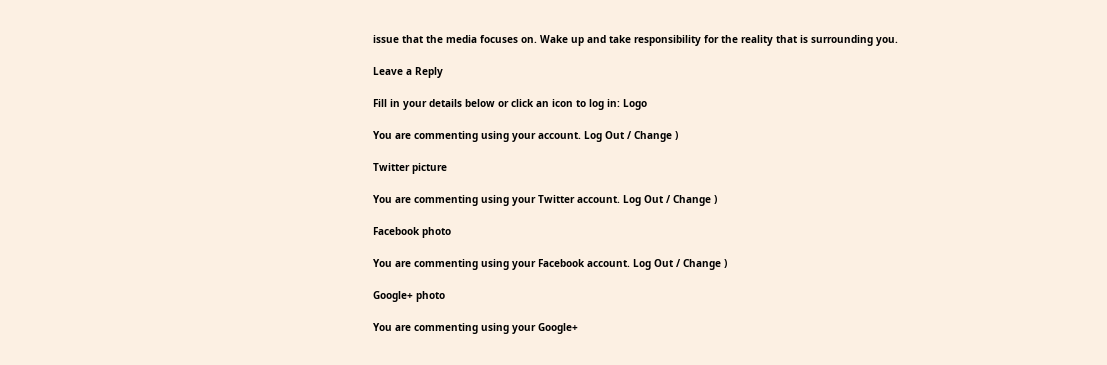issue that the media focuses on. Wake up and take responsibility for the reality that is surrounding you.

Leave a Reply

Fill in your details below or click an icon to log in: Logo

You are commenting using your account. Log Out / Change )

Twitter picture

You are commenting using your Twitter account. Log Out / Change )

Facebook photo

You are commenting using your Facebook account. Log Out / Change )

Google+ photo

You are commenting using your Google+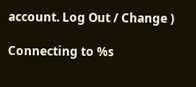account. Log Out / Change )

Connecting to %s